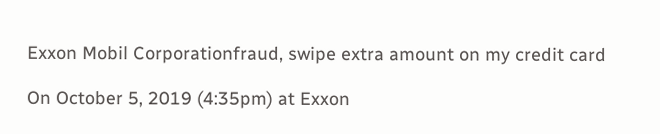Exxon Mobil Corporationfraud, swipe extra amount on my credit card

On October 5, 2019 (4:35pm) at Exxon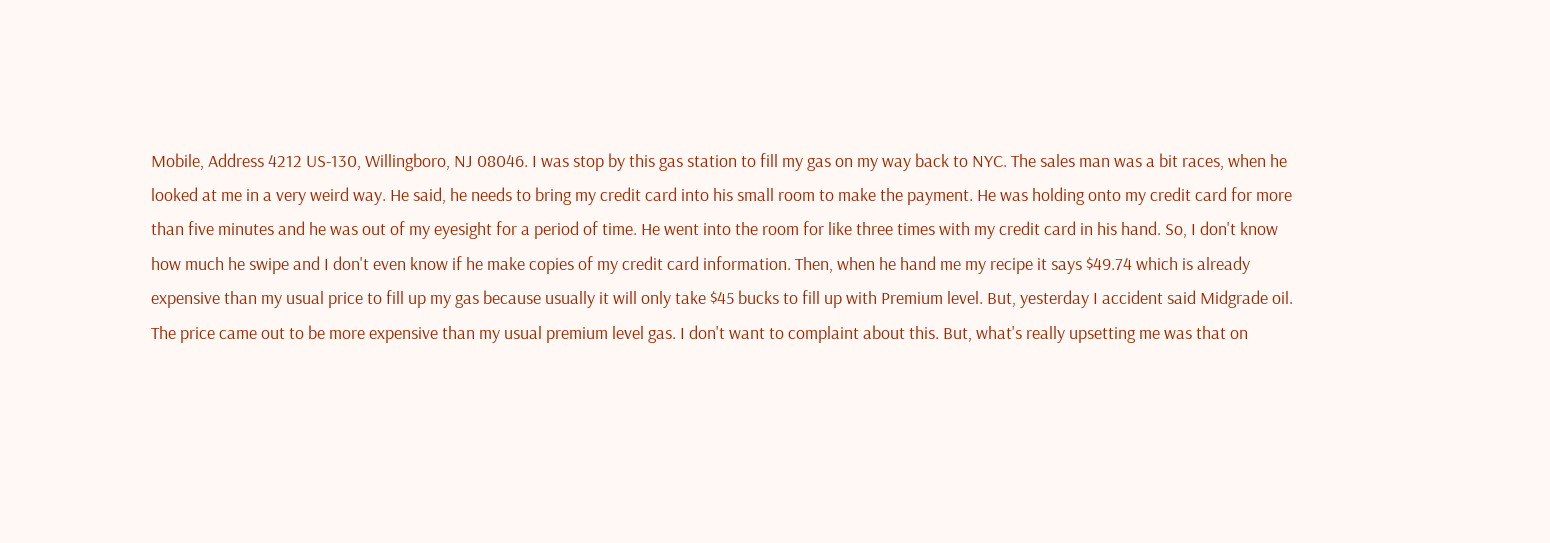Mobile, Address 4212 US-130, Willingboro, NJ 08046. I was stop by this gas station to fill my gas on my way back to NYC. The sales man was a bit races, when he looked at me in a very weird way. He said, he needs to bring my credit card into his small room to make the payment. He was holding onto my credit card for more than five minutes and he was out of my eyesight for a period of time. He went into the room for like three times with my credit card in his hand. So, I don't know how much he swipe and I don't even know if he make copies of my credit card information. Then, when he hand me my recipe it says $49.74 which is already expensive than my usual price to fill up my gas because usually it will only take $45 bucks to fill up with Premium level. But, yesterday I accident said Midgrade oil. The price came out to be more expensive than my usual premium level gas. I don't want to complaint about this. But, what's really upsetting me was that on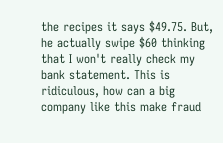the recipes it says $49.75. But, he actually swipe $60 thinking that I won't really check my bank statement. This is ridiculous, how can a big company like this make fraud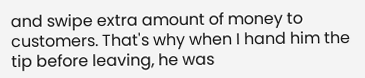and swipe extra amount of money to customers. That's why when I hand him the tip before leaving, he was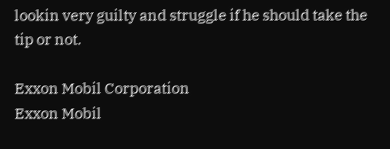lookin very guilty and struggle if he should take the tip or not.

Exxon Mobil Corporation
Exxon Mobil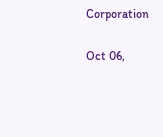Corporation

Oct 06,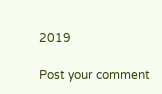2019

Post your comment